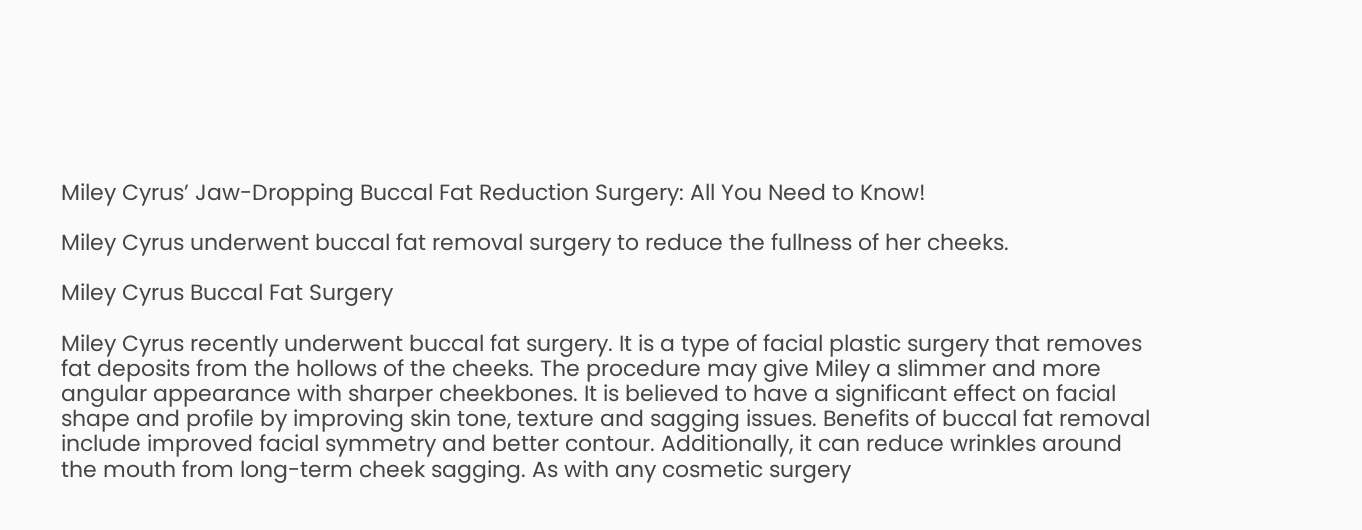Miley Cyrus’ Jaw-Dropping Buccal Fat Reduction Surgery: All You Need to Know!

Miley Cyrus underwent buccal fat removal surgery to reduce the fullness of her cheeks.

Miley Cyrus Buccal Fat Surgery

Miley Cyrus recently underwent buccal fat surgery. It is a type of facial plastic surgery that removes fat deposits from the hollows of the cheeks. The procedure may give Miley a slimmer and more angular appearance with sharper cheekbones. It is believed to have a significant effect on facial shape and profile by improving skin tone, texture and sagging issues. Benefits of buccal fat removal include improved facial symmetry and better contour. Additionally, it can reduce wrinkles around the mouth from long-term cheek sagging. As with any cosmetic surgery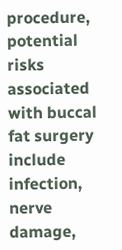procedure, potential risks associated with buccal fat surgery include infection, nerve damage,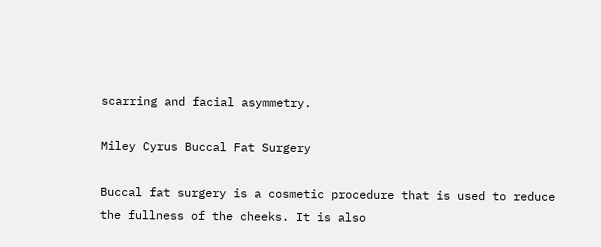scarring and facial asymmetry.

Miley Cyrus Buccal Fat Surgery

Buccal fat surgery is a cosmetic procedure that is used to reduce the fullness of the cheeks. It is also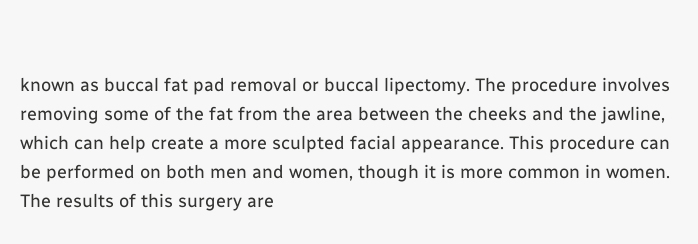known as buccal fat pad removal or buccal lipectomy. The procedure involves removing some of the fat from the area between the cheeks and the jawline, which can help create a more sculpted facial appearance. This procedure can be performed on both men and women, though it is more common in women. The results of this surgery are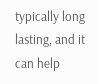typically long lasting, and it can help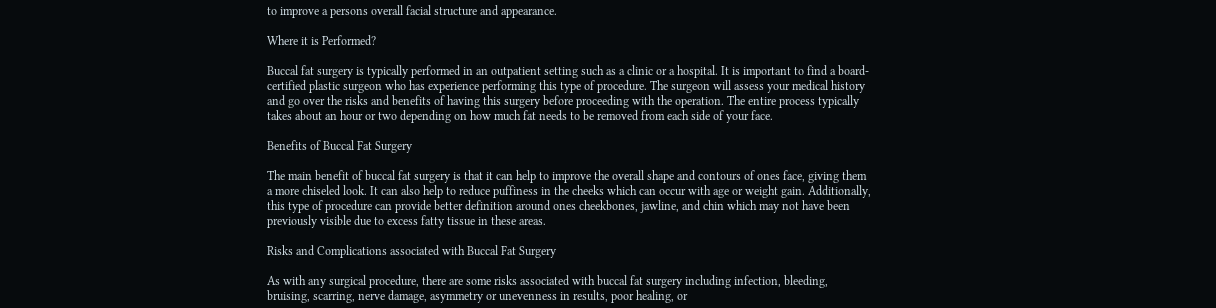to improve a persons overall facial structure and appearance.

Where it is Performed?

Buccal fat surgery is typically performed in an outpatient setting such as a clinic or a hospital. It is important to find a board-certified plastic surgeon who has experience performing this type of procedure. The surgeon will assess your medical history and go over the risks and benefits of having this surgery before proceeding with the operation. The entire process typically takes about an hour or two depending on how much fat needs to be removed from each side of your face.

Benefits of Buccal Fat Surgery

The main benefit of buccal fat surgery is that it can help to improve the overall shape and contours of ones face, giving them a more chiseled look. It can also help to reduce puffiness in the cheeks which can occur with age or weight gain. Additionally, this type of procedure can provide better definition around ones cheekbones, jawline, and chin which may not have been previously visible due to excess fatty tissue in these areas.

Risks and Complications associated with Buccal Fat Surgery

As with any surgical procedure, there are some risks associated with buccal fat surgery including infection, bleeding, bruising, scarring, nerve damage, asymmetry or unevenness in results, poor healing, or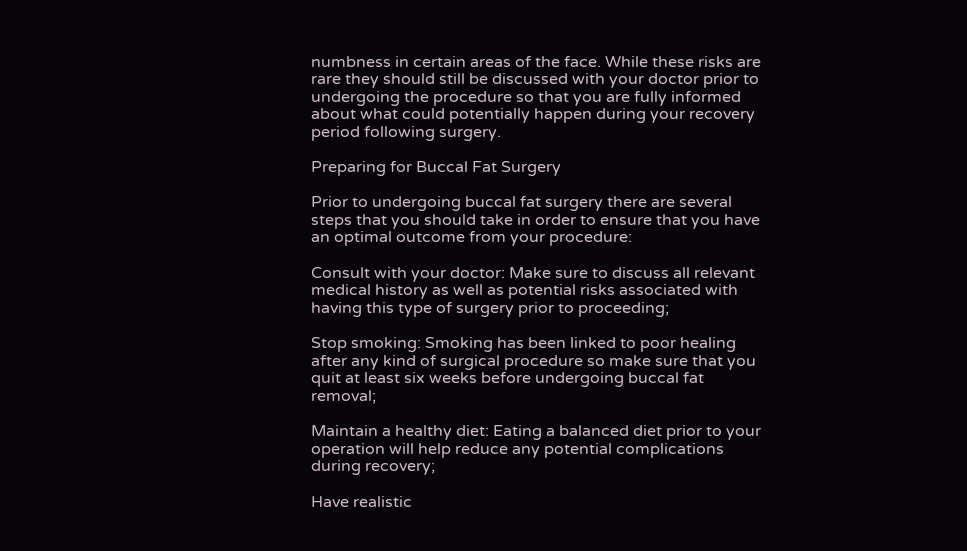numbness in certain areas of the face. While these risks are rare they should still be discussed with your doctor prior to undergoing the procedure so that you are fully informed about what could potentially happen during your recovery period following surgery.

Preparing for Buccal Fat Surgery

Prior to undergoing buccal fat surgery there are several steps that you should take in order to ensure that you have an optimal outcome from your procedure:

Consult with your doctor: Make sure to discuss all relevant medical history as well as potential risks associated with having this type of surgery prior to proceeding;

Stop smoking: Smoking has been linked to poor healing after any kind of surgical procedure so make sure that you quit at least six weeks before undergoing buccal fat removal;

Maintain a healthy diet: Eating a balanced diet prior to your operation will help reduce any potential complications during recovery;

Have realistic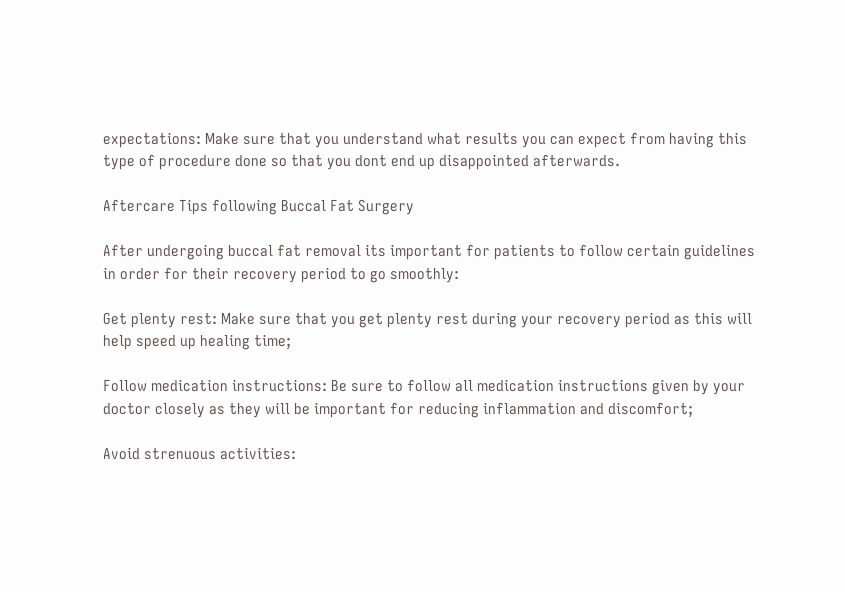expectations: Make sure that you understand what results you can expect from having this type of procedure done so that you dont end up disappointed afterwards.

Aftercare Tips following Buccal Fat Surgery

After undergoing buccal fat removal its important for patients to follow certain guidelines in order for their recovery period to go smoothly:

Get plenty rest: Make sure that you get plenty rest during your recovery period as this will help speed up healing time;

Follow medication instructions: Be sure to follow all medication instructions given by your doctor closely as they will be important for reducing inflammation and discomfort;

Avoid strenuous activities: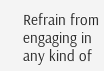Refrain from engaging in any kind of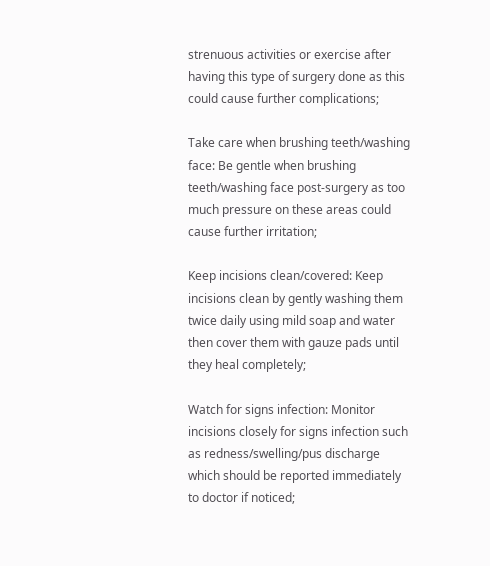strenuous activities or exercise after having this type of surgery done as this could cause further complications;

Take care when brushing teeth/washing face: Be gentle when brushing teeth/washing face post-surgery as too much pressure on these areas could cause further irritation;

Keep incisions clean/covered: Keep incisions clean by gently washing them twice daily using mild soap and water then cover them with gauze pads until they heal completely;

Watch for signs infection: Monitor incisions closely for signs infection such as redness/swelling/pus discharge which should be reported immediately to doctor if noticed;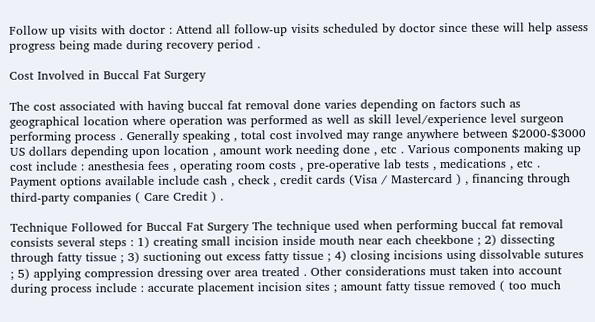Follow up visits with doctor : Attend all follow-up visits scheduled by doctor since these will help assess progress being made during recovery period .

Cost Involved in Buccal Fat Surgery

The cost associated with having buccal fat removal done varies depending on factors such as geographical location where operation was performed as well as skill level/experience level surgeon performing process . Generally speaking , total cost involved may range anywhere between $2000-$3000 US dollars depending upon location , amount work needing done , etc . Various components making up cost include : anesthesia fees , operating room costs , pre-operative lab tests , medications , etc . Payment options available include cash , check , credit cards (Visa / Mastercard ) , financing through third-party companies ( Care Credit ) .

Technique Followed for Buccal Fat Surgery The technique used when performing buccal fat removal consists several steps : 1) creating small incision inside mouth near each cheekbone ; 2) dissecting through fatty tissue ; 3) suctioning out excess fatty tissue ; 4) closing incisions using dissolvable sutures ; 5) applying compression dressing over area treated . Other considerations must taken into account during process include : accurate placement incision sites ; amount fatty tissue removed ( too much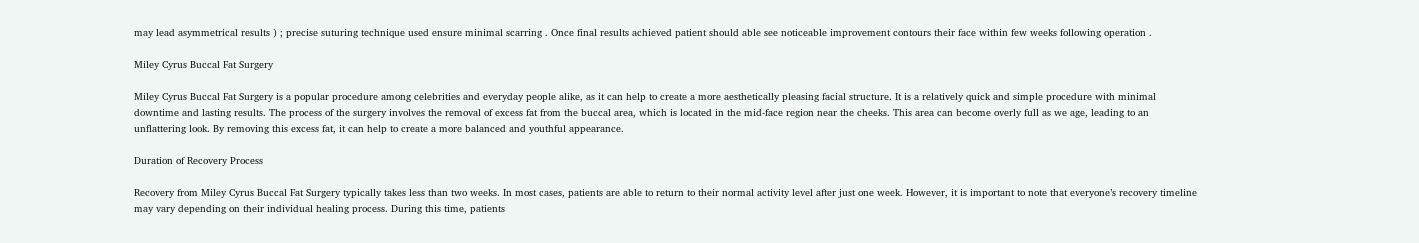may lead asymmetrical results ) ; precise suturing technique used ensure minimal scarring . Once final results achieved patient should able see noticeable improvement contours their face within few weeks following operation .

Miley Cyrus Buccal Fat Surgery

Miley Cyrus Buccal Fat Surgery is a popular procedure among celebrities and everyday people alike, as it can help to create a more aesthetically pleasing facial structure. It is a relatively quick and simple procedure with minimal downtime and lasting results. The process of the surgery involves the removal of excess fat from the buccal area, which is located in the mid-face region near the cheeks. This area can become overly full as we age, leading to an unflattering look. By removing this excess fat, it can help to create a more balanced and youthful appearance.

Duration of Recovery Process

Recovery from Miley Cyrus Buccal Fat Surgery typically takes less than two weeks. In most cases, patients are able to return to their normal activity level after just one week. However, it is important to note that everyone’s recovery timeline may vary depending on their individual healing process. During this time, patients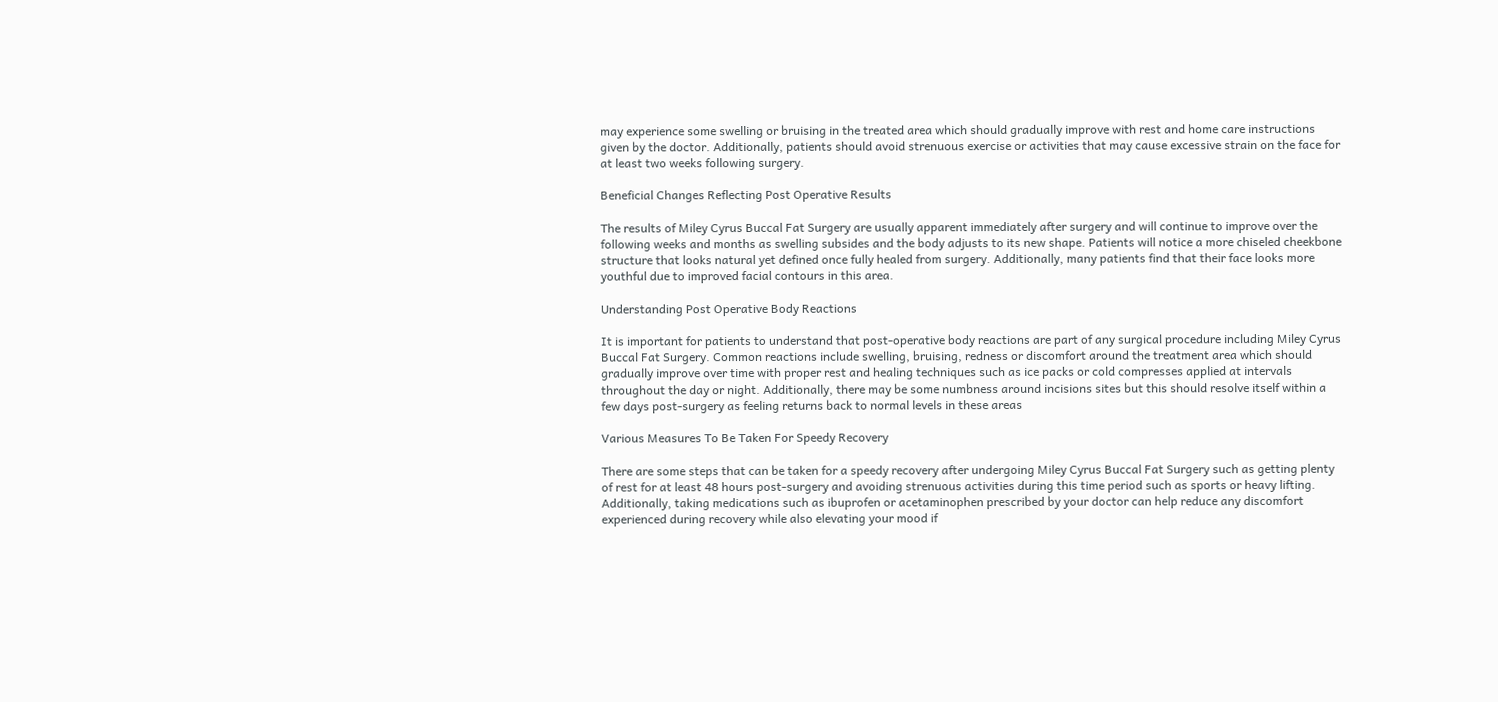may experience some swelling or bruising in the treated area which should gradually improve with rest and home care instructions given by the doctor. Additionally, patients should avoid strenuous exercise or activities that may cause excessive strain on the face for at least two weeks following surgery.

Beneficial Changes Reflecting Post Operative Results

The results of Miley Cyrus Buccal Fat Surgery are usually apparent immediately after surgery and will continue to improve over the following weeks and months as swelling subsides and the body adjusts to its new shape. Patients will notice a more chiseled cheekbone structure that looks natural yet defined once fully healed from surgery. Additionally, many patients find that their face looks more youthful due to improved facial contours in this area.

Understanding Post Operative Body Reactions

It is important for patients to understand that post-operative body reactions are part of any surgical procedure including Miley Cyrus Buccal Fat Surgery. Common reactions include swelling, bruising, redness or discomfort around the treatment area which should gradually improve over time with proper rest and healing techniques such as ice packs or cold compresses applied at intervals throughout the day or night. Additionally, there may be some numbness around incisions sites but this should resolve itself within a few days post-surgery as feeling returns back to normal levels in these areas

Various Measures To Be Taken For Speedy Recovery

There are some steps that can be taken for a speedy recovery after undergoing Miley Cyrus Buccal Fat Surgery such as getting plenty of rest for at least 48 hours post-surgery and avoiding strenuous activities during this time period such as sports or heavy lifting. Additionally, taking medications such as ibuprofen or acetaminophen prescribed by your doctor can help reduce any discomfort experienced during recovery while also elevating your mood if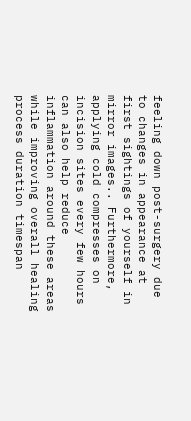feeling down post-surgery due to changes in appearance at first sightings of yourself in mirror images.. Furthermore, applying cold compresses on incision sites every few hours can also help reduce inflammation around these areas while improving overall healing process duration timespan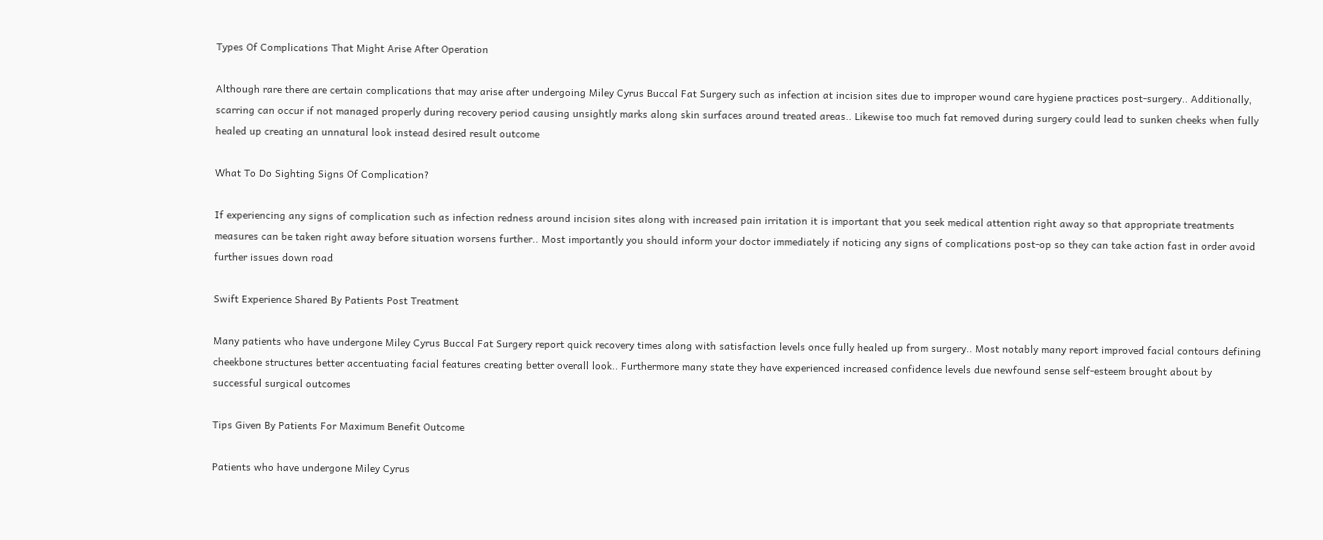Types Of Complications That Might Arise After Operation

Although rare there are certain complications that may arise after undergoing Miley Cyrus Buccal Fat Surgery such as infection at incision sites due to improper wound care hygiene practices post-surgery.. Additionally, scarring can occur if not managed properly during recovery period causing unsightly marks along skin surfaces around treated areas.. Likewise too much fat removed during surgery could lead to sunken cheeks when fully healed up creating an unnatural look instead desired result outcome

What To Do Sighting Signs Of Complication?

If experiencing any signs of complication such as infection redness around incision sites along with increased pain irritation it is important that you seek medical attention right away so that appropriate treatments measures can be taken right away before situation worsens further.. Most importantly you should inform your doctor immediately if noticing any signs of complications post-op so they can take action fast in order avoid further issues down road

Swift Experience Shared By Patients Post Treatment

Many patients who have undergone Miley Cyrus Buccal Fat Surgery report quick recovery times along with satisfaction levels once fully healed up from surgery.. Most notably many report improved facial contours defining cheekbone structures better accentuating facial features creating better overall look.. Furthermore many state they have experienced increased confidence levels due newfound sense self-esteem brought about by successful surgical outcomes

Tips Given By Patients For Maximum Benefit Outcome

Patients who have undergone Miley Cyrus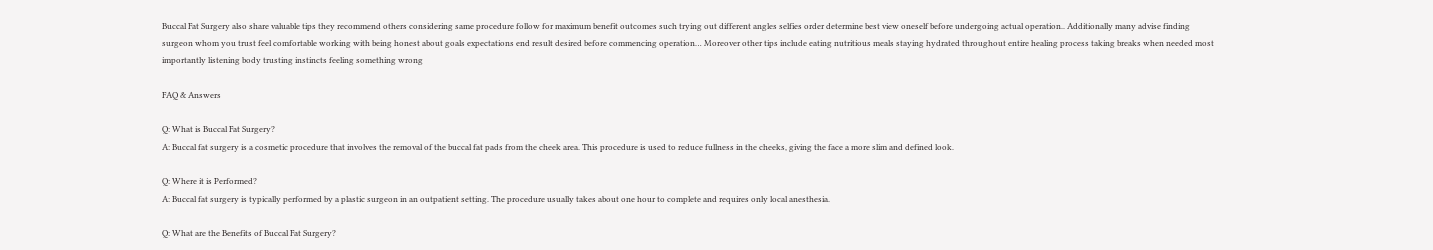Buccal Fat Surgery also share valuable tips they recommend others considering same procedure follow for maximum benefit outcomes such trying out different angles selfies order determine best view oneself before undergoing actual operation.. Additionally many advise finding surgeon whom you trust feel comfortable working with being honest about goals expectations end result desired before commencing operation… Moreover other tips include eating nutritious meals staying hydrated throughout entire healing process taking breaks when needed most importantly listening body trusting instincts feeling something wrong

FAQ & Answers

Q: What is Buccal Fat Surgery?
A: Buccal fat surgery is a cosmetic procedure that involves the removal of the buccal fat pads from the cheek area. This procedure is used to reduce fullness in the cheeks, giving the face a more slim and defined look.

Q: Where it is Performed?
A: Buccal fat surgery is typically performed by a plastic surgeon in an outpatient setting. The procedure usually takes about one hour to complete and requires only local anesthesia.

Q: What are the Benefits of Buccal Fat Surgery?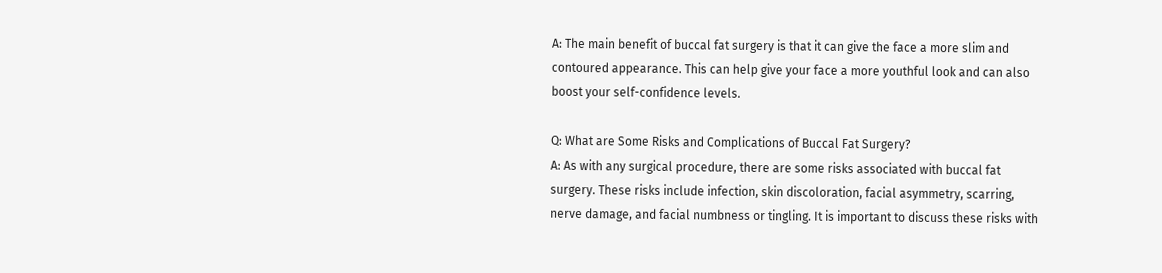A: The main benefit of buccal fat surgery is that it can give the face a more slim and contoured appearance. This can help give your face a more youthful look and can also boost your self-confidence levels.

Q: What are Some Risks and Complications of Buccal Fat Surgery?
A: As with any surgical procedure, there are some risks associated with buccal fat surgery. These risks include infection, skin discoloration, facial asymmetry, scarring, nerve damage, and facial numbness or tingling. It is important to discuss these risks with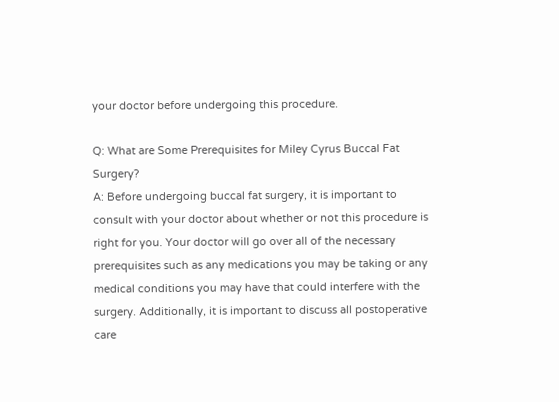your doctor before undergoing this procedure.

Q: What are Some Prerequisites for Miley Cyrus Buccal Fat Surgery?
A: Before undergoing buccal fat surgery, it is important to consult with your doctor about whether or not this procedure is right for you. Your doctor will go over all of the necessary prerequisites such as any medications you may be taking or any medical conditions you may have that could interfere with the surgery. Additionally, it is important to discuss all postoperative care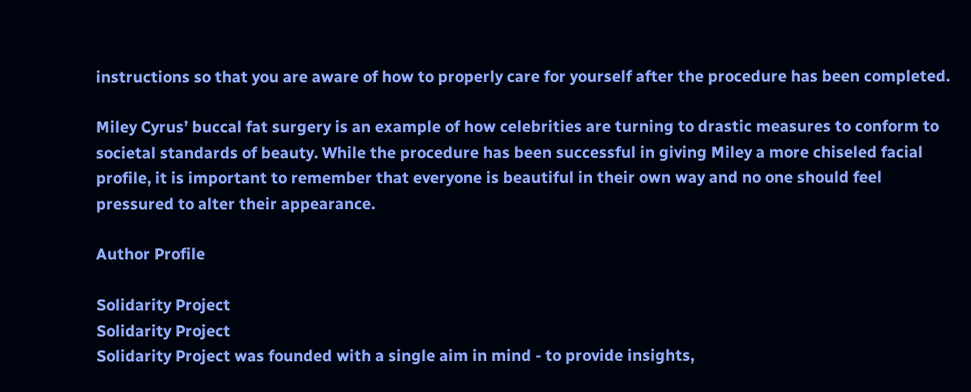instructions so that you are aware of how to properly care for yourself after the procedure has been completed.

Miley Cyrus’ buccal fat surgery is an example of how celebrities are turning to drastic measures to conform to societal standards of beauty. While the procedure has been successful in giving Miley a more chiseled facial profile, it is important to remember that everyone is beautiful in their own way and no one should feel pressured to alter their appearance.

Author Profile

Solidarity Project
Solidarity Project
Solidarity Project was founded with a single aim in mind - to provide insights,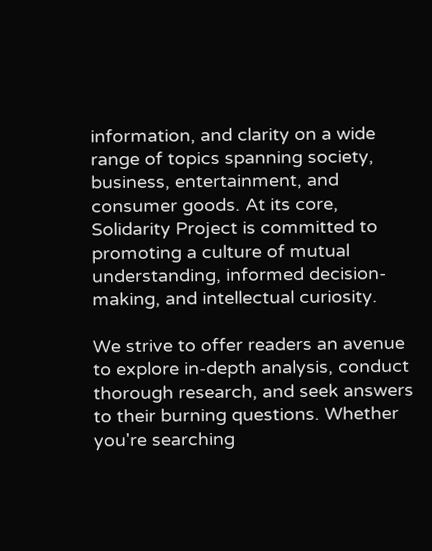information, and clarity on a wide range of topics spanning society, business, entertainment, and consumer goods. At its core, Solidarity Project is committed to promoting a culture of mutual understanding, informed decision-making, and intellectual curiosity.

We strive to offer readers an avenue to explore in-depth analysis, conduct thorough research, and seek answers to their burning questions. Whether you're searching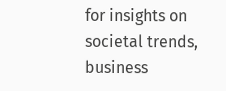for insights on societal trends, business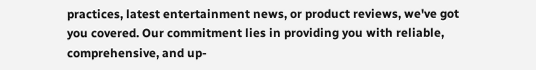practices, latest entertainment news, or product reviews, we've got you covered. Our commitment lies in providing you with reliable, comprehensive, and up-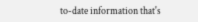to-date information that's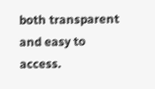both transparent and easy to access.